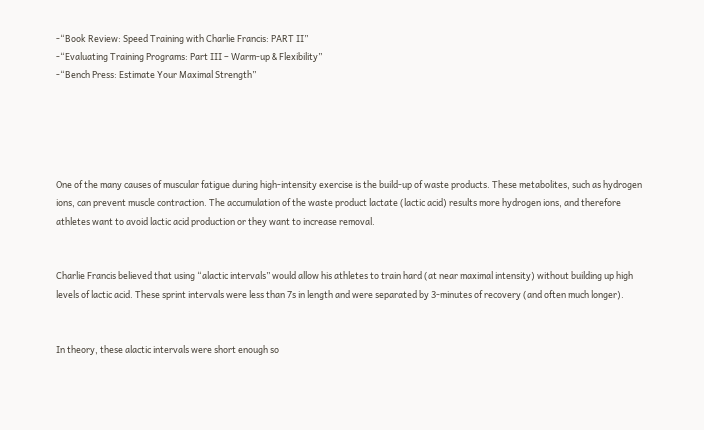-“Book Review: Speed Training with Charlie Francis: PART II”
-“Evaluating Training Programs: Part III – Warm-up & Flexibility”
-“Bench Press: Estimate Your Maximal Strength”





One of the many causes of muscular fatigue during high-intensity exercise is the build-up of waste products. These metabolites, such as hydrogen ions, can prevent muscle contraction. The accumulation of the waste product lactate (lactic acid) results more hydrogen ions, and therefore athletes want to avoid lactic acid production or they want to increase removal.


Charlie Francis believed that using “alactic intervals” would allow his athletes to train hard (at near maximal intensity) without building up high levels of lactic acid. These sprint intervals were less than 7s in length and were separated by 3-minutes of recovery (and often much longer).


In theory, these alactic intervals were short enough so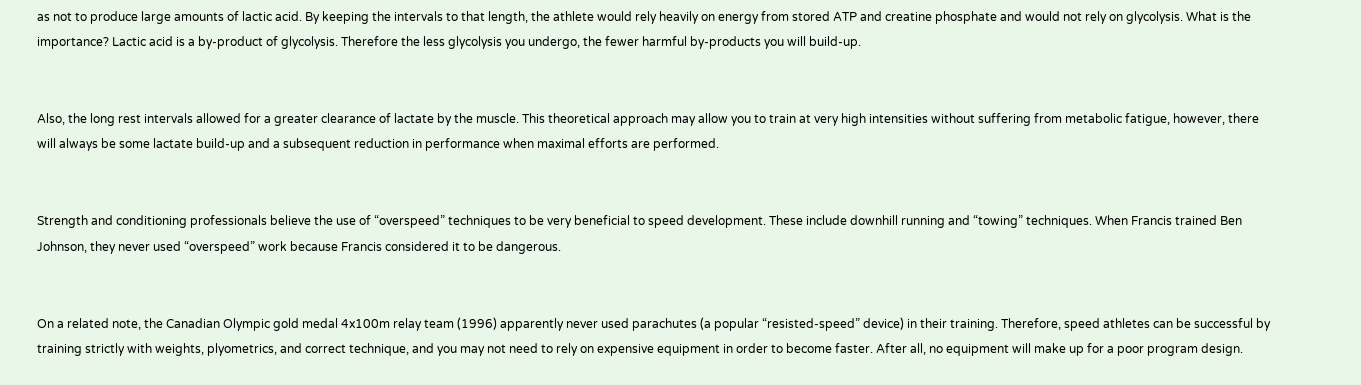as not to produce large amounts of lactic acid. By keeping the intervals to that length, the athlete would rely heavily on energy from stored ATP and creatine phosphate and would not rely on glycolysis. What is the importance? Lactic acid is a by-product of glycolysis. Therefore the less glycolysis you undergo, the fewer harmful by-products you will build-up.


Also, the long rest intervals allowed for a greater clearance of lactate by the muscle. This theoretical approach may allow you to train at very high intensities without suffering from metabolic fatigue, however, there will always be some lactate build-up and a subsequent reduction in performance when maximal efforts are performed.


Strength and conditioning professionals believe the use of “overspeed” techniques to be very beneficial to speed development. These include downhill running and “towing” techniques. When Francis trained Ben Johnson, they never used “overspeed” work because Francis considered it to be dangerous.


On a related note, the Canadian Olympic gold medal 4x100m relay team (1996) apparently never used parachutes (a popular “resisted-speed” device) in their training. Therefore, speed athletes can be successful by training strictly with weights, plyometrics, and correct technique, and you may not need to rely on expensive equipment in order to become faster. After all, no equipment will make up for a poor program design.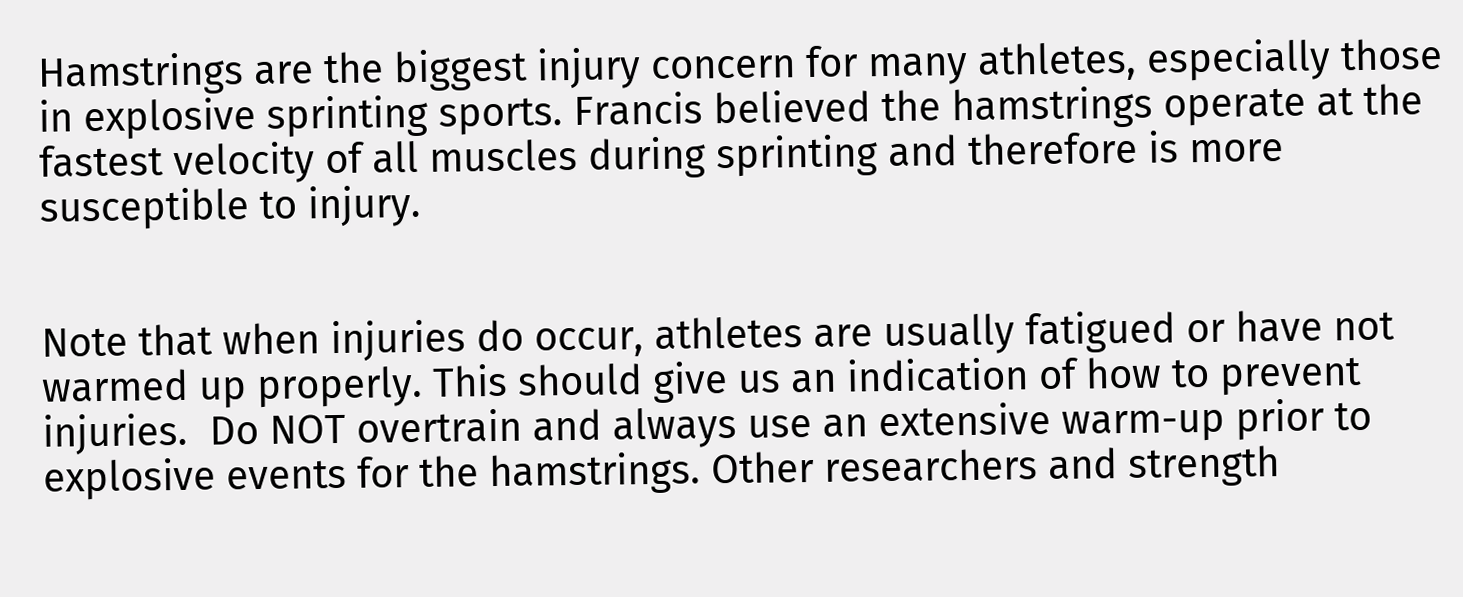Hamstrings are the biggest injury concern for many athletes, especially those in explosive sprinting sports. Francis believed the hamstrings operate at the fastest velocity of all muscles during sprinting and therefore is more susceptible to injury.


Note that when injuries do occur, athletes are usually fatigued or have not warmed up properly. This should give us an indication of how to prevent injuries.  Do NOT overtrain and always use an extensive warm-up prior to explosive events for the hamstrings. Other researchers and strength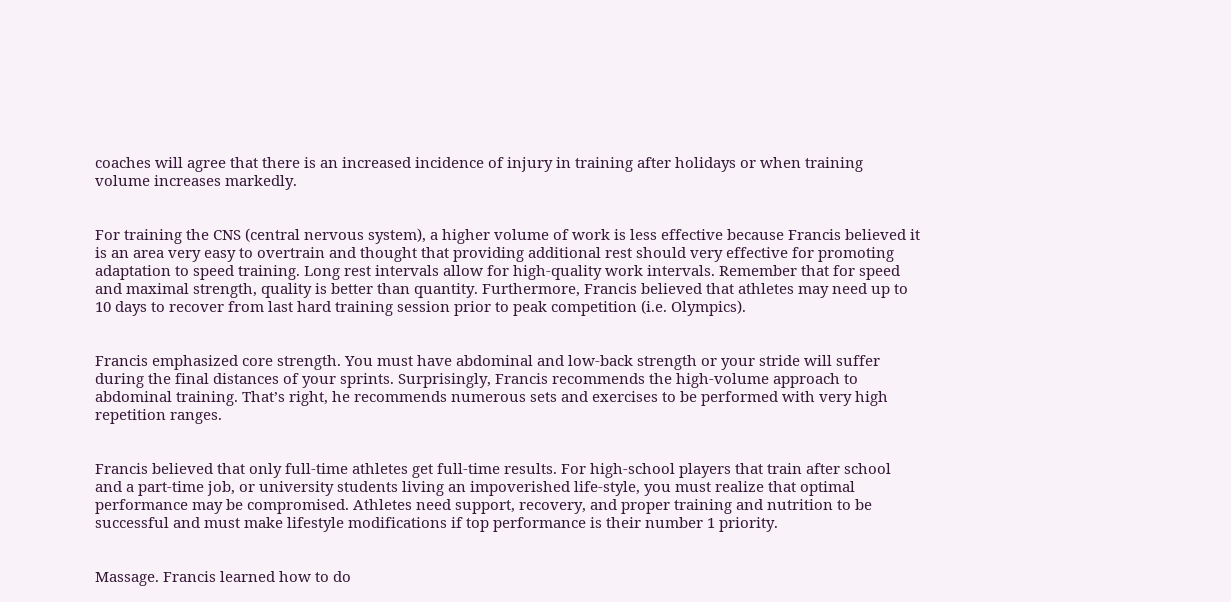coaches will agree that there is an increased incidence of injury in training after holidays or when training volume increases markedly.


For training the CNS (central nervous system), a higher volume of work is less effective because Francis believed it is an area very easy to overtrain and thought that providing additional rest should very effective for promoting adaptation to speed training. Long rest intervals allow for high-quality work intervals. Remember that for speed and maximal strength, quality is better than quantity. Furthermore, Francis believed that athletes may need up to 10 days to recover from last hard training session prior to peak competition (i.e. Olympics).


Francis emphasized core strength. You must have abdominal and low-back strength or your stride will suffer during the final distances of your sprints. Surprisingly, Francis recommends the high-volume approach to abdominal training. That’s right, he recommends numerous sets and exercises to be performed with very high repetition ranges.


Francis believed that only full-time athletes get full-time results. For high-school players that train after school and a part-time job, or university students living an impoverished life-style, you must realize that optimal performance may be compromised. Athletes need support, recovery, and proper training and nutrition to be successful and must make lifestyle modifications if top performance is their number 1 priority.


Massage. Francis learned how to do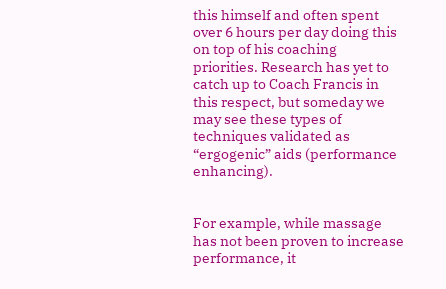this himself and often spent over 6 hours per day doing this on top of his coaching priorities. Research has yet to catch up to Coach Francis in this respect, but someday we may see these types of techniques validated as “ergogenic” aids (performance enhancing).


For example, while massage has not been proven to increase performance, it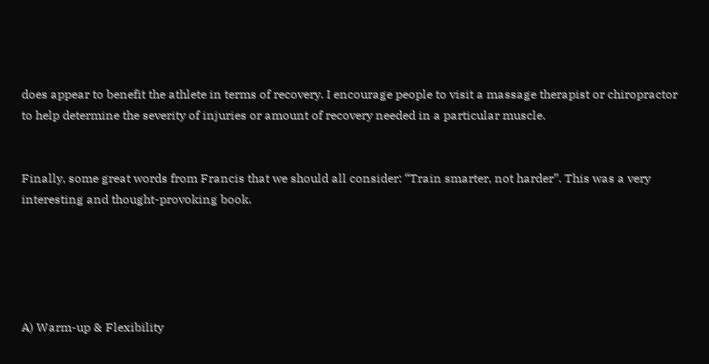does appear to benefit the athlete in terms of recovery. I encourage people to visit a massage therapist or chiropractor to help determine the severity of injuries or amount of recovery needed in a particular muscle.


Finally, some great words from Francis that we should all consider: “Train smarter, not harder”. This was a very interesting and thought-provoking book.





A) Warm-up & Flexibility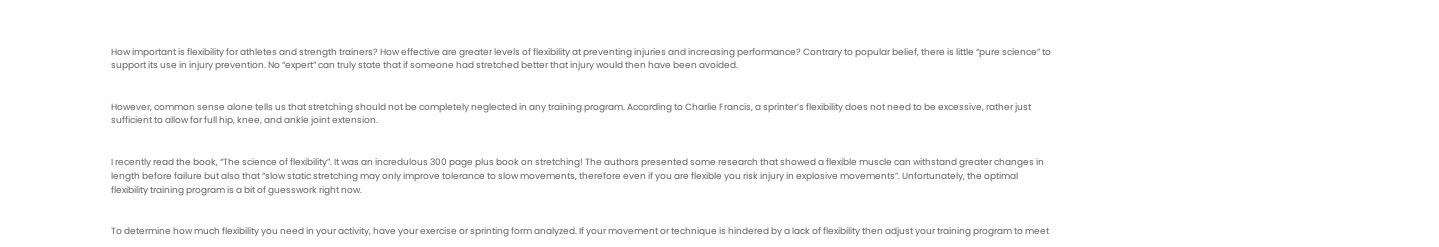How important is flexibility for athletes and strength trainers? How effective are greater levels of flexibility at preventing injuries and increasing performance? Contrary to popular belief, there is little “pure science” to support its use in injury prevention. No “expert” can truly state that if someone had stretched better that injury would then have been avoided.


However, common sense alone tells us that stretching should not be completely neglected in any training program. According to Charlie Francis, a sprinter’s flexibility does not need to be excessive, rather just sufficient to allow for full hip, knee, and ankle joint extension.


I recently read the book, “The science of flexibility”. It was an incredulous 300 page plus book on stretching! The authors presented some research that showed a flexible muscle can withstand greater changes in length before failure but also that “slow static stretching may only improve tolerance to slow movements, therefore even if you are flexible you risk injury in explosive movements”. Unfortunately, the optimal flexibility training program is a bit of guesswork right now.


To determine how much flexibility you need in your activity, have your exercise or sprinting form analyzed. If your movement or technique is hindered by a lack of flexibility then adjust your training program to meet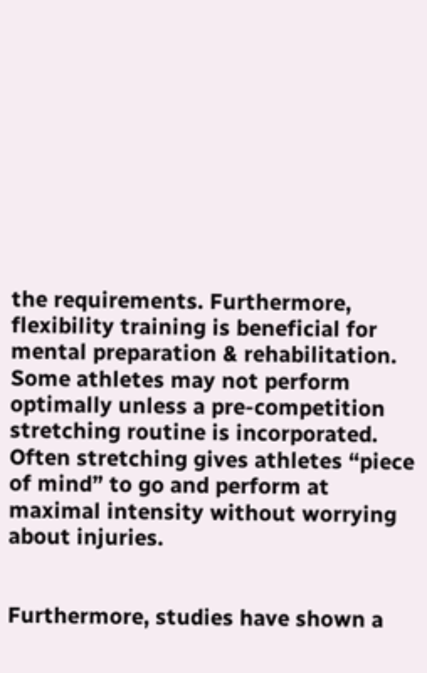the requirements. Furthermore, flexibility training is beneficial for mental preparation & rehabilitation. Some athletes may not perform optimally unless a pre-competition stretching routine is incorporated. Often stretching gives athletes “piece of mind” to go and perform at maximal intensity without worrying about injuries.


Furthermore, studies have shown a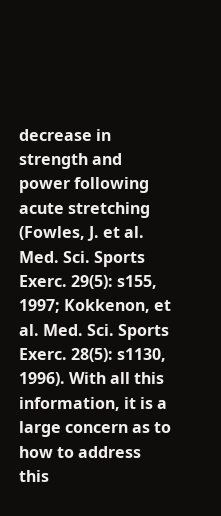decrease in strength and power following acute stretching (Fowles, J. et al. Med. Sci. Sports Exerc. 29(5): s155, 1997; Kokkenon, et al. Med. Sci. Sports Exerc. 28(5): s1130, 1996). With all this information, it is a large concern as to how to address this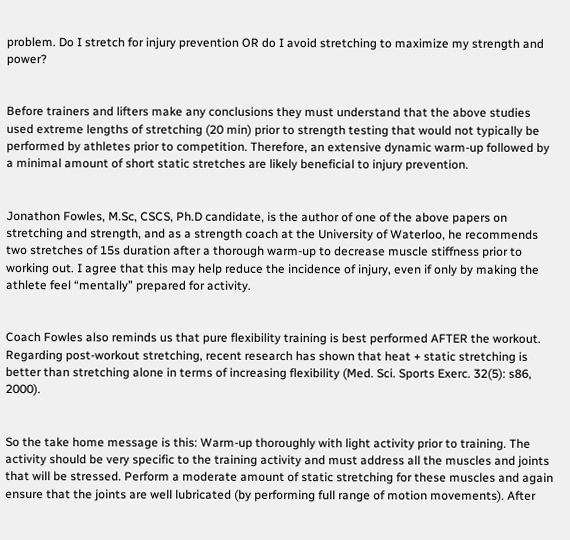problem. Do I stretch for injury prevention OR do I avoid stretching to maximize my strength and power?


Before trainers and lifters make any conclusions they must understand that the above studies used extreme lengths of stretching (20 min) prior to strength testing that would not typically be performed by athletes prior to competition. Therefore, an extensive dynamic warm-up followed by a minimal amount of short static stretches are likely beneficial to injury prevention.


Jonathon Fowles, M.Sc, CSCS, Ph.D candidate, is the author of one of the above papers on stretching and strength, and as a strength coach at the University of Waterloo, he recommends two stretches of 15s duration after a thorough warm-up to decrease muscle stiffness prior to working out. I agree that this may help reduce the incidence of injury, even if only by making the athlete feel “mentally” prepared for activity.


Coach Fowles also reminds us that pure flexibility training is best performed AFTER the workout. Regarding post-workout stretching, recent research has shown that heat + static stretching is better than stretching alone in terms of increasing flexibility (Med. Sci. Sports Exerc. 32(5): s86, 2000).


So the take home message is this: Warm-up thoroughly with light activity prior to training. The activity should be very specific to the training activity and must address all the muscles and joints that will be stressed. Perform a moderate amount of static stretching for these muscles and again ensure that the joints are well lubricated (by performing full range of motion movements). After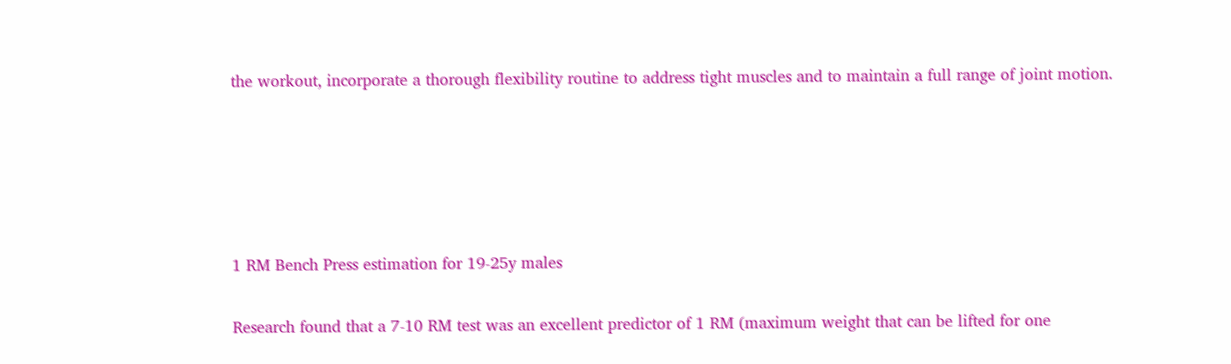the workout, incorporate a thorough flexibility routine to address tight muscles and to maintain a full range of joint motion.





1 RM Bench Press estimation for 19-25y males

Research found that a 7-10 RM test was an excellent predictor of 1 RM (maximum weight that can be lifted for one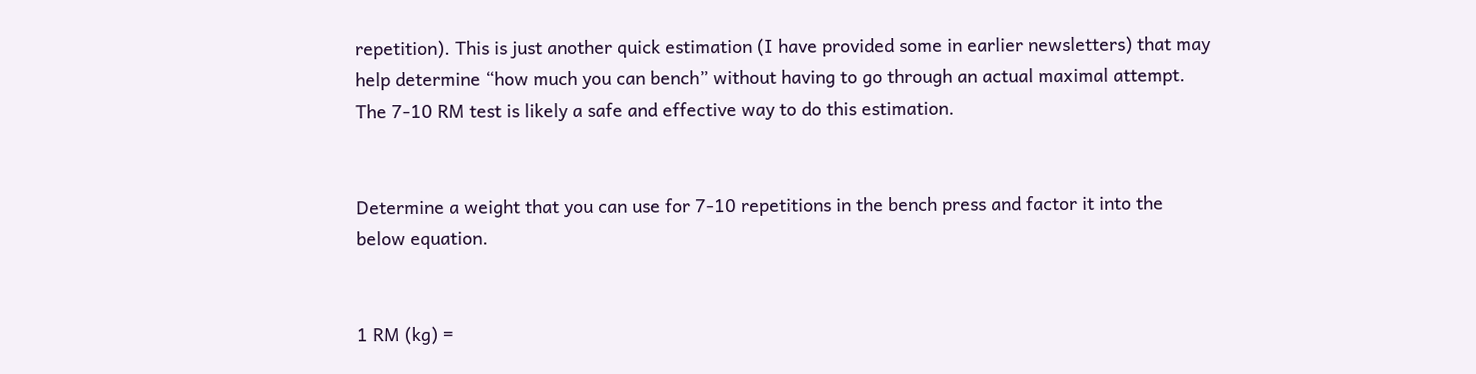repetition). This is just another quick estimation (I have provided some in earlier newsletters) that may help determine “how much you can bench” without having to go through an actual maximal attempt. The 7-10 RM test is likely a safe and effective way to do this estimation.


Determine a weight that you can use for 7-10 repetitions in the bench press and factor it into the below equation.


1 RM (kg) =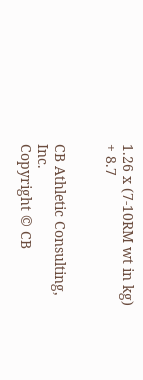1.26 x (7-10RM wt in kg) + 8.7


CB Athletic Consulting, Inc.
Copyright © CB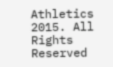Athletics 2015. All Rights Reserved